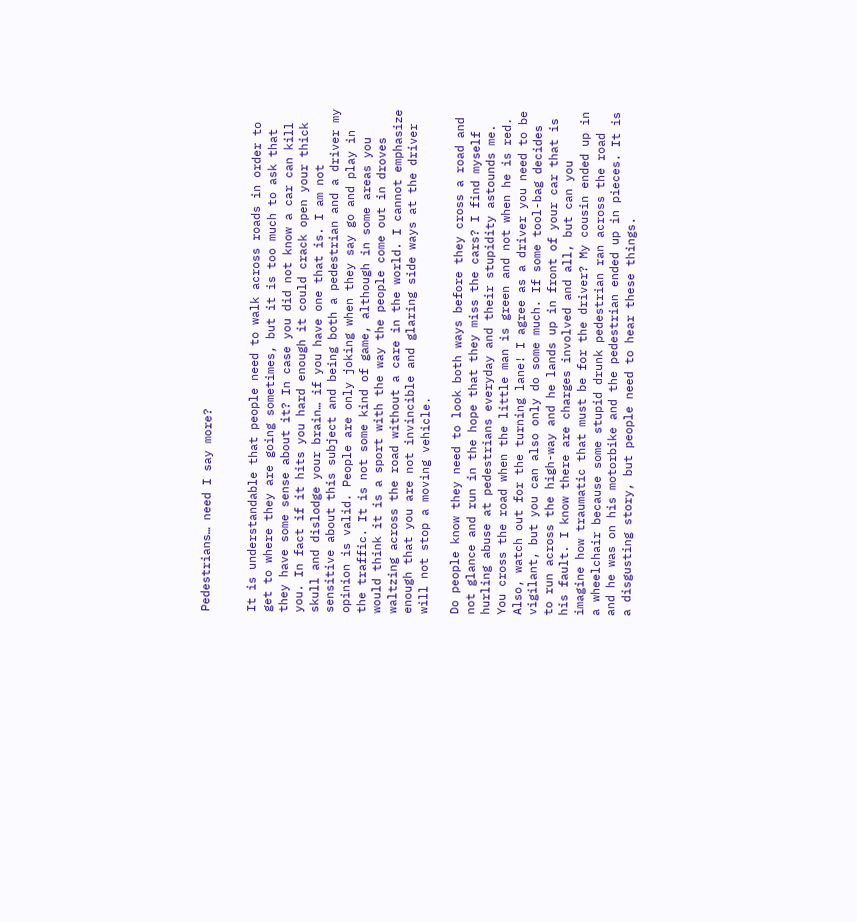Pedestrians… need I say more?


It is understandable that people need to walk across roads in order to get to where they are going sometimes, but it is too much to ask that they have some sense about it? In case you did not know a car can kill you. In fact if it hits you hard enough it could crack open your thick skull and dislodge your brain… if you have one that is. I am not sensitive about this subject and being both a pedestrian and a driver my opinion is valid. People are only joking when they say go and play in the traffic. It is not some kind of game, although in some areas you would think it is a sport with the way the people come out in droves waltzing across the road without a care in the world. I cannot emphasize enough that you are not invincible and glaring side ways at the driver will not stop a moving vehicle.

Do people know they need to look both ways before they cross a road and not glance and run in the hope that they miss the cars? I find myself hurling abuse at pedestrians everyday and their stupidity astounds me. You cross the road when the little man is green and not when he is red. Also, watch out for the turning lane! I agree as a driver you need to be vigilant, but you can also only do some much. If some tool-bag decides to run across the high-way and he lands up in front of your car that is his fault. I know there are charges involved and all, but can you imagine how traumatic that must be for the driver? My cousin ended up in a wheelchair because some stupid drunk pedestrian ran across the road and he was on his motorbike and the pedestrian ended up in pieces. It is a disgusting story, but people need to hear these things.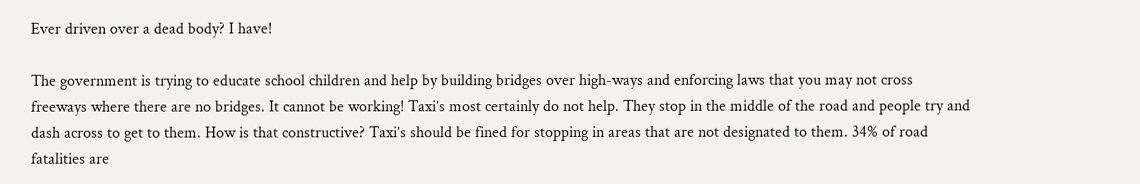Ever driven over a dead body? I have!

The government is trying to educate school children and help by building bridges over high-ways and enforcing laws that you may not cross freeways where there are no bridges. It cannot be working! Taxi’s most certainly do not help. They stop in the middle of the road and people try and dash across to get to them. How is that constructive? Taxi’s should be fined for stopping in areas that are not designated to them. 34% of road fatalities are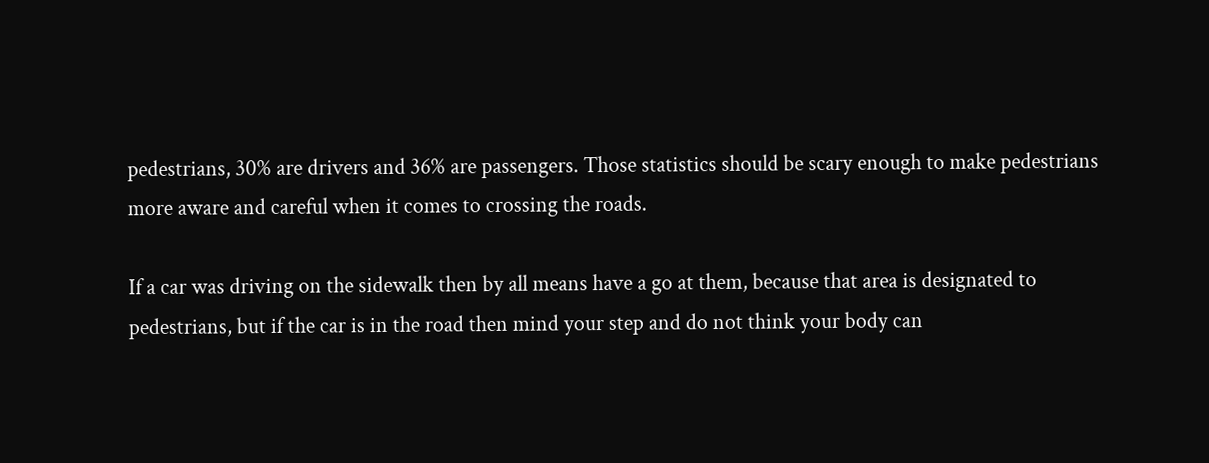pedestrians, 30% are drivers and 36% are passengers. Those statistics should be scary enough to make pedestrians more aware and careful when it comes to crossing the roads.

If a car was driving on the sidewalk then by all means have a go at them, because that area is designated to pedestrians, but if the car is in the road then mind your step and do not think your body can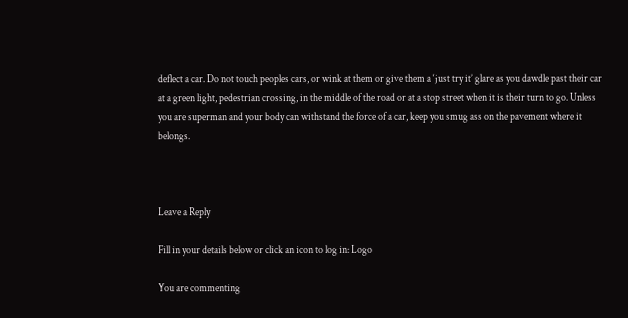deflect a car. Do not touch peoples cars, or wink at them or give them a ‘just try it’ glare as you dawdle past their car at a green light, pedestrian crossing, in the middle of the road or at a stop street when it is their turn to go. Unless you are superman and your body can withstand the force of a car, keep you smug ass on the pavement where it belongs.



Leave a Reply

Fill in your details below or click an icon to log in: Logo

You are commenting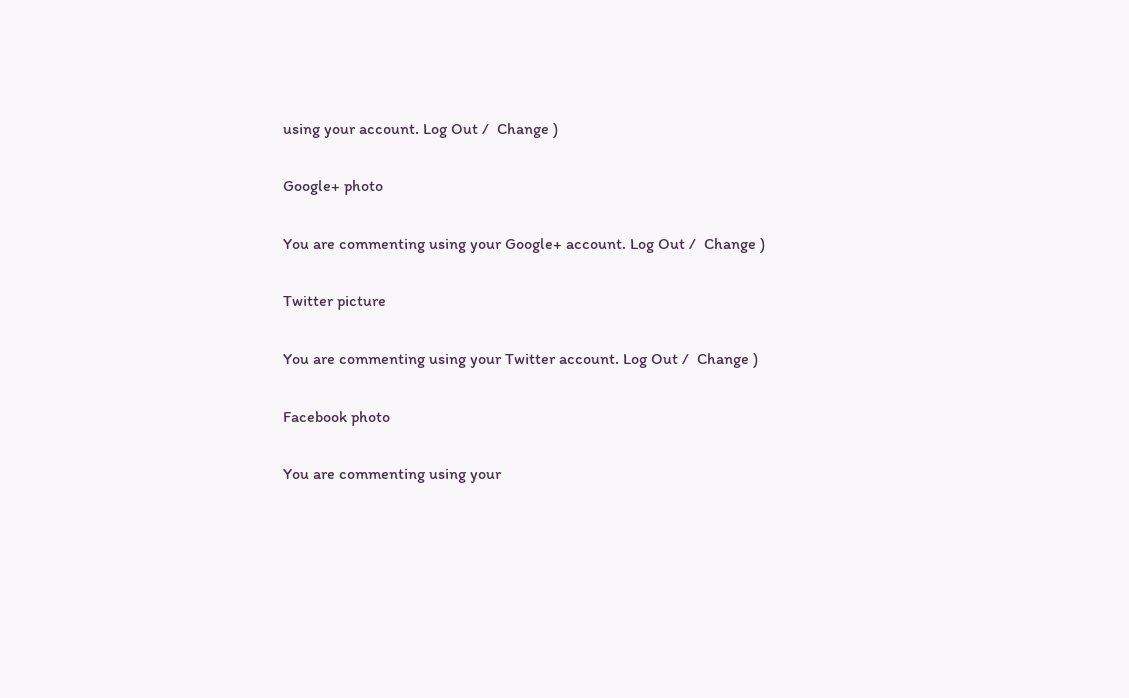using your account. Log Out /  Change )

Google+ photo

You are commenting using your Google+ account. Log Out /  Change )

Twitter picture

You are commenting using your Twitter account. Log Out /  Change )

Facebook photo

You are commenting using your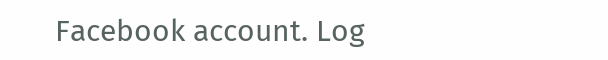Facebook account. Log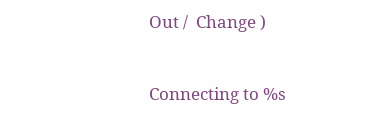Out /  Change )


Connecting to %s